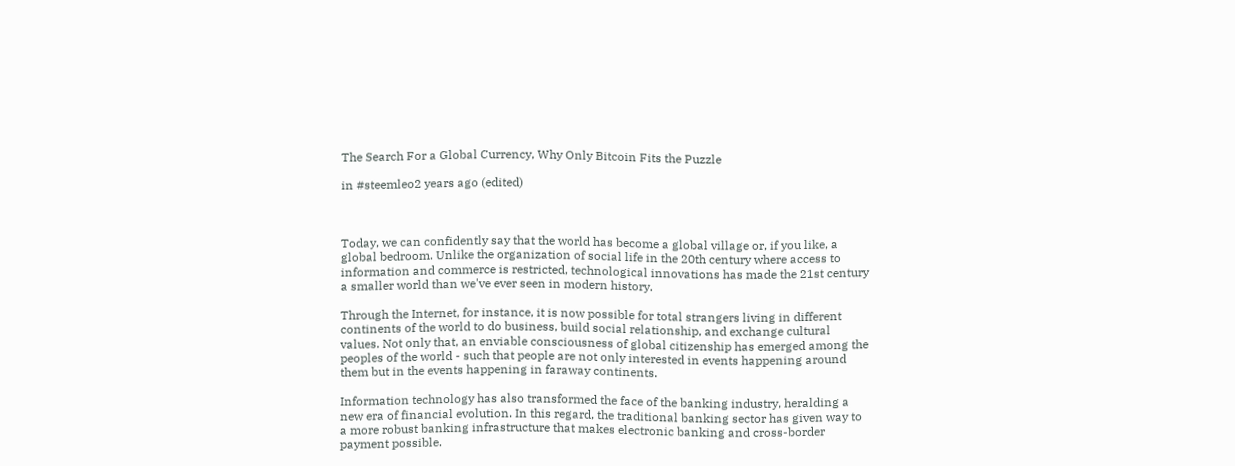The Search For a Global Currency, Why Only Bitcoin Fits the Puzzle

in #steemleo2 years ago (edited)



Today, we can confidently say that the world has become a global village or, if you like, a global bedroom. Unlike the organization of social life in the 20th century where access to information and commerce is restricted, technological innovations has made the 21st century a smaller world than we've ever seen in modern history.

Through the Internet, for instance, it is now possible for total strangers living in different continents of the world to do business, build social relationship, and exchange cultural values. Not only that, an enviable consciousness of global citizenship has emerged among the peoples of the world - such that people are not only interested in events happening around them but in the events happening in faraway continents.

Information technology has also transformed the face of the banking industry, heralding a new era of financial evolution. In this regard, the traditional banking sector has given way to a more robust banking infrastructure that makes electronic banking and cross-border payment possible.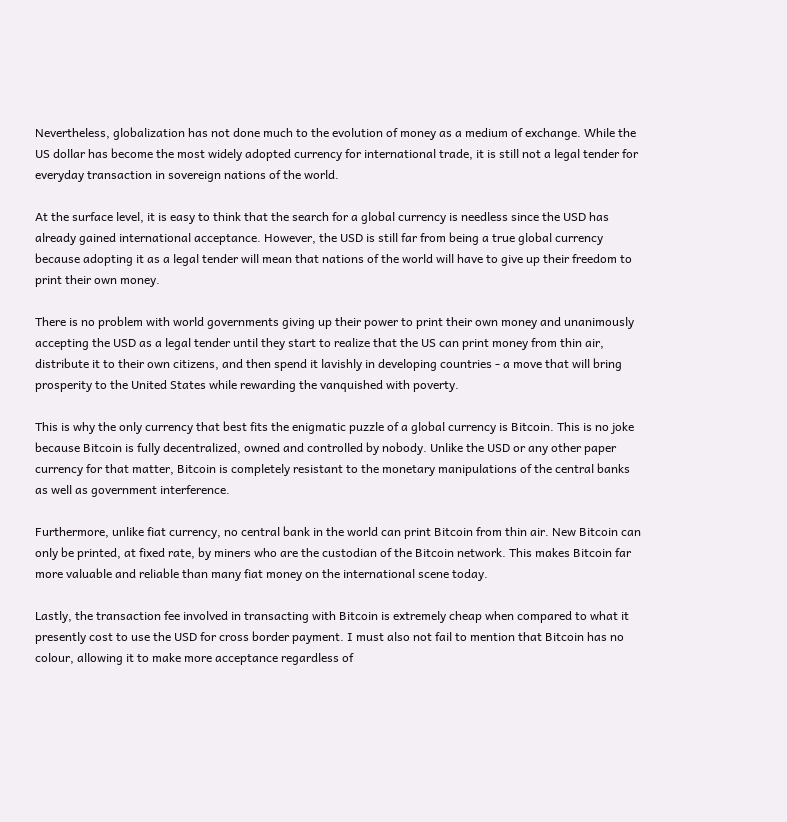Nevertheless, globalization has not done much to the evolution of money as a medium of exchange. While the US dollar has become the most widely adopted currency for international trade, it is still not a legal tender for everyday transaction in sovereign nations of the world.

At the surface level, it is easy to think that the search for a global currency is needless since the USD has already gained international acceptance. However, the USD is still far from being a true global currency because adopting it as a legal tender will mean that nations of the world will have to give up their freedom to print their own money.

There is no problem with world governments giving up their power to print their own money and unanimously accepting the USD as a legal tender until they start to realize that the US can print money from thin air, distribute it to their own citizens, and then spend it lavishly in developing countries - a move that will bring prosperity to the United States while rewarding the vanquished with poverty.

This is why the only currency that best fits the enigmatic puzzle of a global currency is Bitcoin. This is no joke because Bitcoin is fully decentralized, owned and controlled by nobody. Unlike the USD or any other paper currency for that matter, Bitcoin is completely resistant to the monetary manipulations of the central banks as well as government interference.

Furthermore, unlike fiat currency, no central bank in the world can print Bitcoin from thin air. New Bitcoin can only be printed, at fixed rate, by miners who are the custodian of the Bitcoin network. This makes Bitcoin far more valuable and reliable than many fiat money on the international scene today.

Lastly, the transaction fee involved in transacting with Bitcoin is extremely cheap when compared to what it presently cost to use the USD for cross border payment. I must also not fail to mention that Bitcoin has no colour, allowing it to make more acceptance regardless of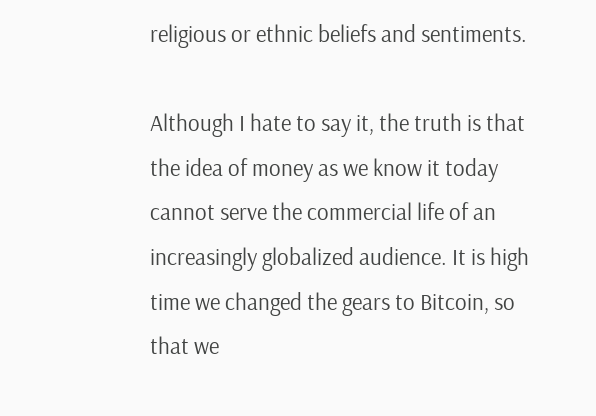religious or ethnic beliefs and sentiments.

Although I hate to say it, the truth is that the idea of money as we know it today cannot serve the commercial life of an increasingly globalized audience. It is high time we changed the gears to Bitcoin, so that we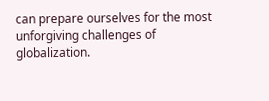can prepare ourselves for the most unforgiving challenges of globalization.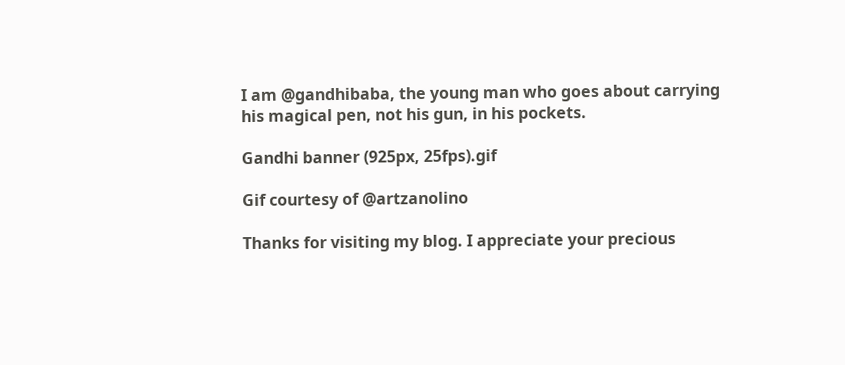I am @gandhibaba, the young man who goes about carrying his magical pen, not his gun, in his pockets.

Gandhi banner (925px, 25fps).gif

Gif courtesy of @artzanolino

Thanks for visiting my blog. I appreciate your precious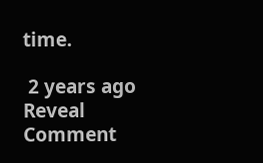time.

 2 years ago Reveal Comment